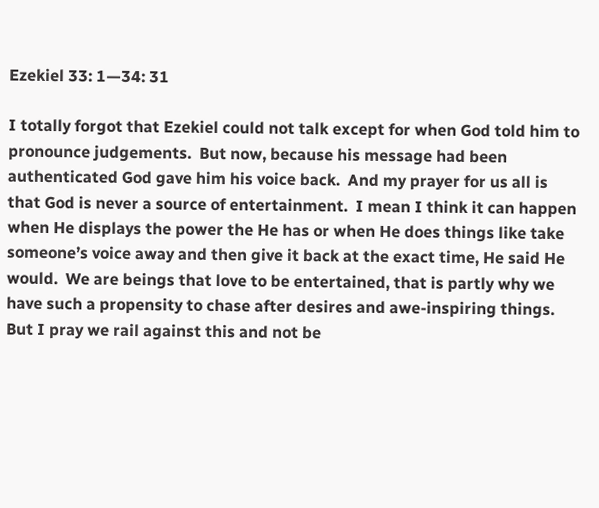Ezekiel 33: 1—34: 31

I totally forgot that Ezekiel could not talk except for when God told him to pronounce judgements.  But now, because his message had been authenticated God gave him his voice back.  And my prayer for us all is that God is never a source of entertainment.  I mean I think it can happen when He displays the power the He has or when He does things like take someone’s voice away and then give it back at the exact time, He said He would.  We are beings that love to be entertained, that is partly why we have such a propensity to chase after desires and awe-inspiring things.  But I pray we rail against this and not be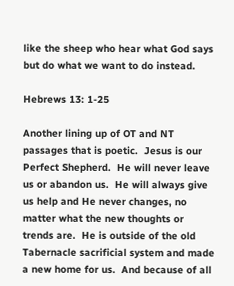like the sheep who hear what God says but do what we want to do instead.

Hebrews 13: 1-25

Another lining up of OT and NT passages that is poetic.  Jesus is our Perfect Shepherd.  He will never leave us or abandon us.  He will always give us help and He never changes, no matter what the new thoughts or trends are.  He is outside of the old Tabernacle sacrificial system and made a new home for us.  And because of all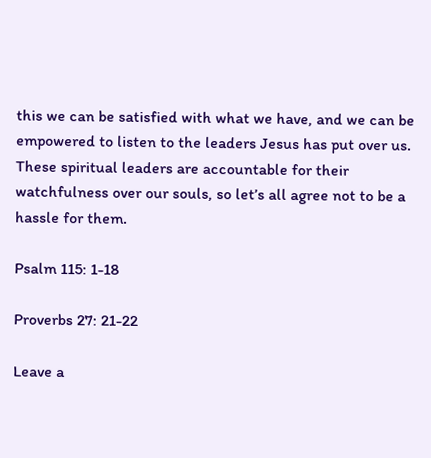this we can be satisfied with what we have, and we can be empowered to listen to the leaders Jesus has put over us.  These spiritual leaders are accountable for their watchfulness over our souls, so let’s all agree not to be a hassle for them.

Psalm 115: 1-18

Proverbs 27: 21-22

Leave a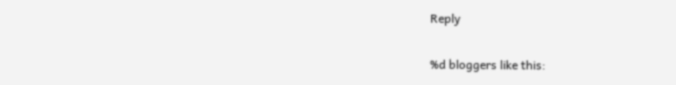Reply

%d bloggers like this: